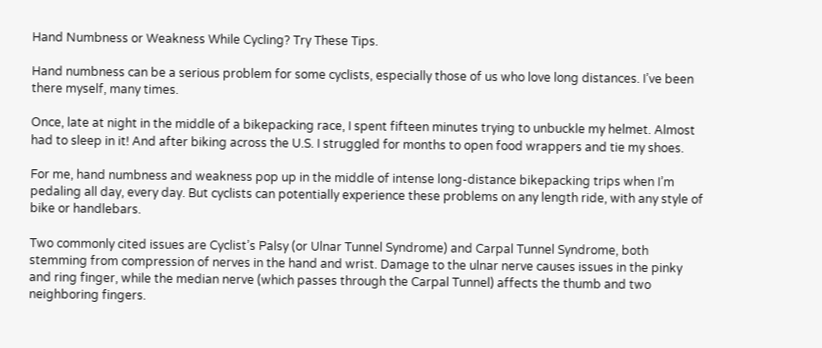Hand Numbness or Weakness While Cycling? Try These Tips.

Hand numbness can be a serious problem for some cyclists, especially those of us who love long distances. I’ve been there myself, many times.

Once, late at night in the middle of a bikepacking race, I spent fifteen minutes trying to unbuckle my helmet. Almost had to sleep in it! And after biking across the U.S. I struggled for months to open food wrappers and tie my shoes.

For me, hand numbness and weakness pop up in the middle of intense long-distance bikepacking trips when I’m pedaling all day, every day. But cyclists can potentially experience these problems on any length ride, with any style of bike or handlebars.

Two commonly cited issues are Cyclist’s Palsy (or Ulnar Tunnel Syndrome) and Carpal Tunnel Syndrome, both stemming from compression of nerves in the hand and wrist. Damage to the ulnar nerve causes issues in the pinky and ring finger, while the median nerve (which passes through the Carpal Tunnel) affects the thumb and two neighboring fingers.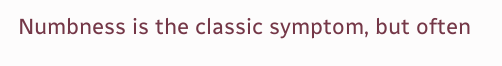Numbness is the classic symptom, but often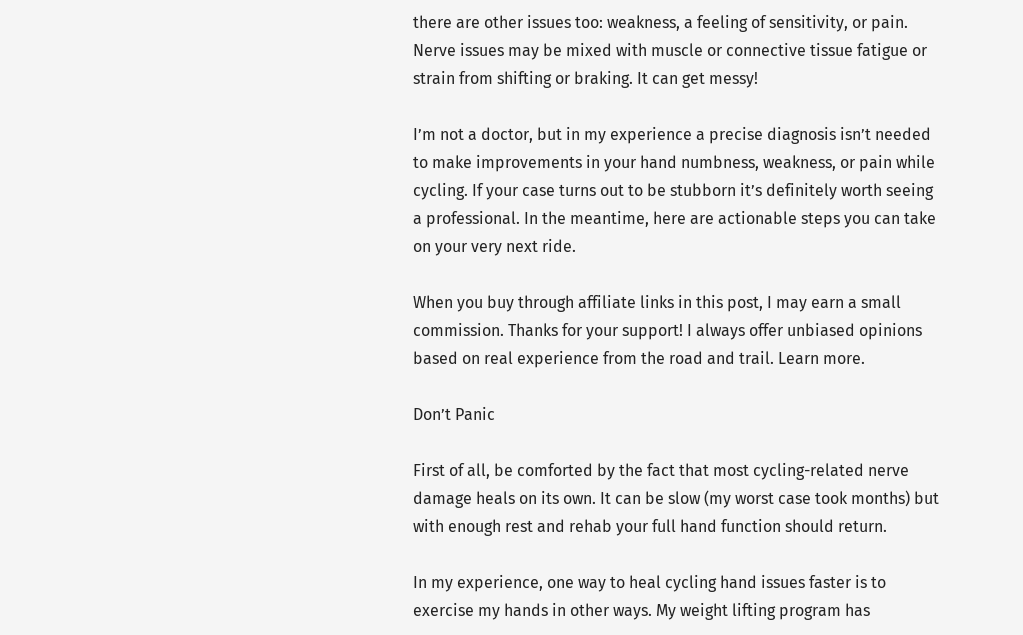there are other issues too: weakness, a feeling of sensitivity, or pain. Nerve issues may be mixed with muscle or connective tissue fatigue or strain from shifting or braking. It can get messy!

I’m not a doctor, but in my experience a precise diagnosis isn’t needed to make improvements in your hand numbness, weakness, or pain while cycling. If your case turns out to be stubborn it’s definitely worth seeing a professional. In the meantime, here are actionable steps you can take on your very next ride.

When you buy through affiliate links in this post, I may earn a small commission. Thanks for your support! I always offer unbiased opinions based on real experience from the road and trail. Learn more.

Don’t Panic

First of all, be comforted by the fact that most cycling-related nerve damage heals on its own. It can be slow (my worst case took months) but with enough rest and rehab your full hand function should return.

In my experience, one way to heal cycling hand issues faster is to exercise my hands in other ways. My weight lifting program has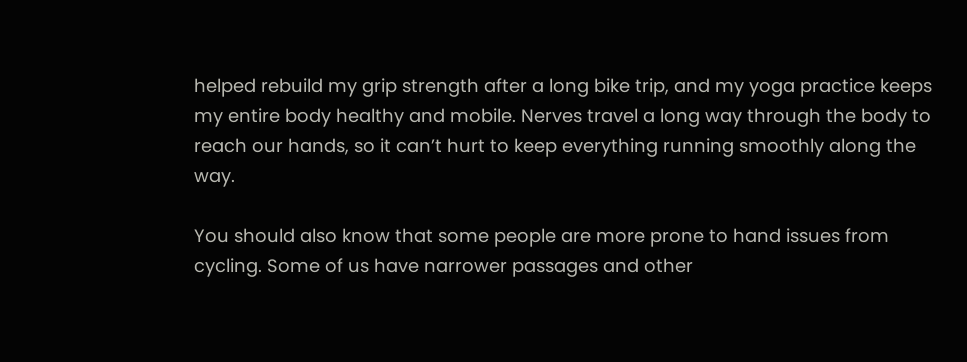helped rebuild my grip strength after a long bike trip, and my yoga practice keeps my entire body healthy and mobile. Nerves travel a long way through the body to reach our hands, so it can’t hurt to keep everything running smoothly along the way.

You should also know that some people are more prone to hand issues from cycling. Some of us have narrower passages and other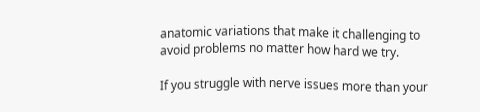anatomic variations that make it challenging to avoid problems no matter how hard we try.

If you struggle with nerve issues more than your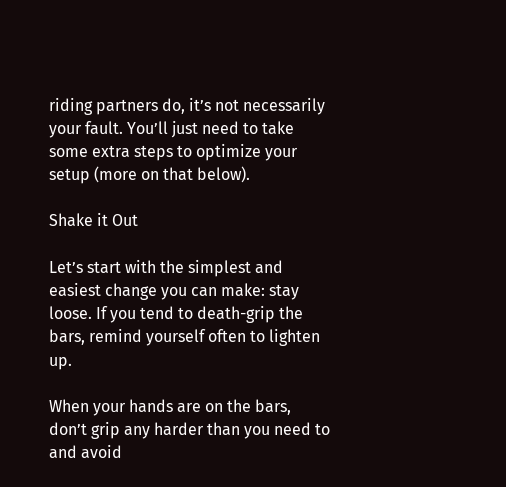riding partners do, it’s not necessarily your fault. You’ll just need to take some extra steps to optimize your setup (more on that below).

Shake it Out

Let’s start with the simplest and easiest change you can make: stay loose. If you tend to death-grip the bars, remind yourself often to lighten up.

When your hands are on the bars, don’t grip any harder than you need to and avoid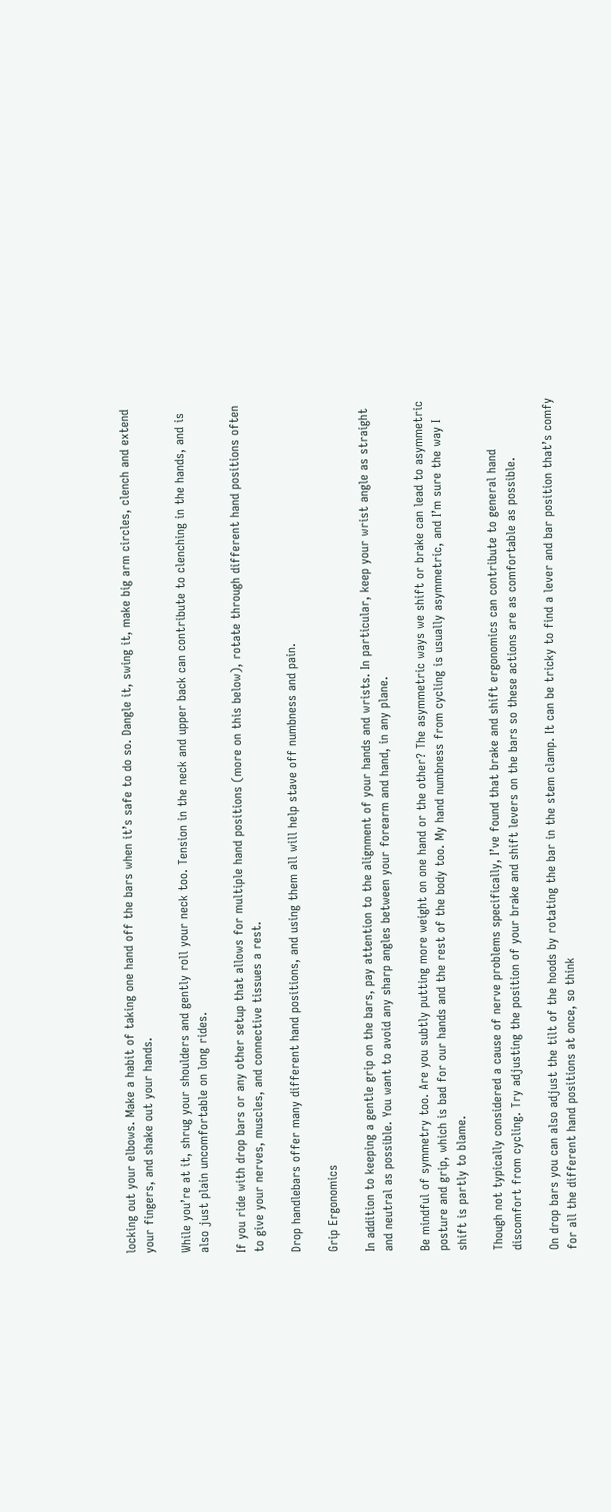locking out your elbows. Make a habit of taking one hand off the bars when it’s safe to do so. Dangle it, swing it, make big arm circles, clench and extend your fingers, and shake out your hands.

While you’re at it, shrug your shoulders and gently roll your neck too. Tension in the neck and upper back can contribute to clenching in the hands, and is also just plain uncomfortable on long rides.

If you ride with drop bars or any other setup that allows for multiple hand positions (more on this below), rotate through different hand positions often to give your nerves, muscles, and connective tissues a rest.

Drop handlebars offer many different hand positions, and using them all will help stave off numbness and pain.

Grip Ergonomics

In addition to keeping a gentle grip on the bars, pay attention to the alignment of your hands and wrists. In particular, keep your wrist angle as straight and neutral as possible. You want to avoid any sharp angles between your forearm and hand, in any plane.

Be mindful of symmetry too. Are you subtly putting more weight on one hand or the other? The asymmetric ways we shift or brake can lead to asymmetric posture and grip, which is bad for our hands and the rest of the body too. My hand numbness from cycling is usually asymmetric, and I’m sure the way I shift is partly to blame.

Though not typically considered a cause of nerve problems specifically, I’ve found that brake and shift ergonomics can contribute to general hand discomfort from cycling. Try adjusting the position of your brake and shift levers on the bars so these actions are as comfortable as possible.

On drop bars you can also adjust the tilt of the hoods by rotating the bar in the stem clamp. It can be tricky to find a lever and bar position that’s comfy for all the different hand positions at once, so think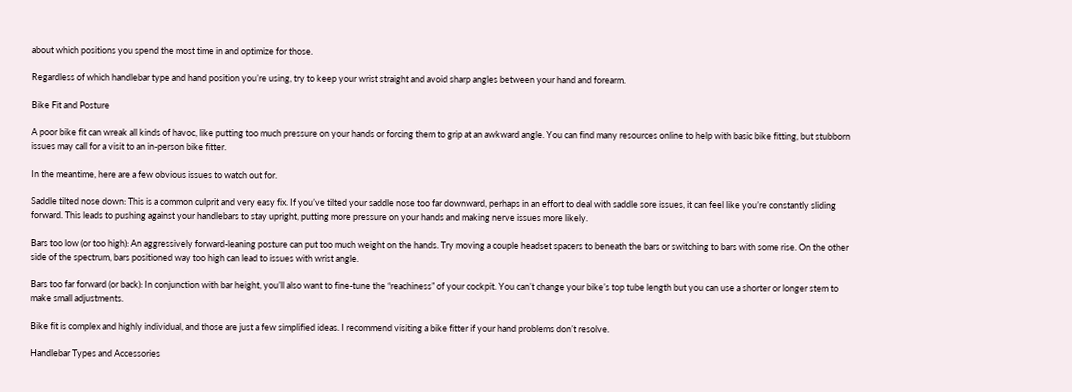about which positions you spend the most time in and optimize for those.

Regardless of which handlebar type and hand position you’re using, try to keep your wrist straight and avoid sharp angles between your hand and forearm.

Bike Fit and Posture

A poor bike fit can wreak all kinds of havoc, like putting too much pressure on your hands or forcing them to grip at an awkward angle. You can find many resources online to help with basic bike fitting, but stubborn issues may call for a visit to an in-person bike fitter.

In the meantime, here are a few obvious issues to watch out for.

Saddle tilted nose down: This is a common culprit and very easy fix. If you’ve tilted your saddle nose too far downward, perhaps in an effort to deal with saddle sore issues, it can feel like you’re constantly sliding forward. This leads to pushing against your handlebars to stay upright, putting more pressure on your hands and making nerve issues more likely.

Bars too low (or too high): An aggressively forward-leaning posture can put too much weight on the hands. Try moving a couple headset spacers to beneath the bars or switching to bars with some rise. On the other side of the spectrum, bars positioned way too high can lead to issues with wrist angle.

Bars too far forward (or back): In conjunction with bar height, you’ll also want to fine-tune the “reachiness” of your cockpit. You can’t change your bike’s top tube length but you can use a shorter or longer stem to make small adjustments.

Bike fit is complex and highly individual, and those are just a few simplified ideas. I recommend visiting a bike fitter if your hand problems don’t resolve.

Handlebar Types and Accessories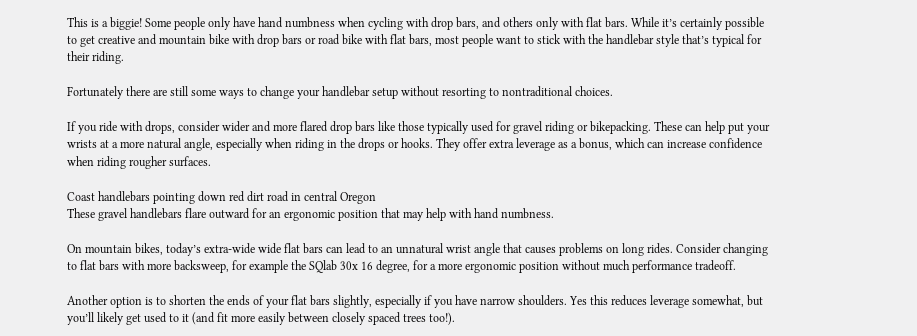This is a biggie! Some people only have hand numbness when cycling with drop bars, and others only with flat bars. While it’s certainly possible to get creative and mountain bike with drop bars or road bike with flat bars, most people want to stick with the handlebar style that’s typical for their riding.

Fortunately there are still some ways to change your handlebar setup without resorting to nontraditional choices.

If you ride with drops, consider wider and more flared drop bars like those typically used for gravel riding or bikepacking. These can help put your wrists at a more natural angle, especially when riding in the drops or hooks. They offer extra leverage as a bonus, which can increase confidence when riding rougher surfaces.

Coast handlebars pointing down red dirt road in central Oregon
These gravel handlebars flare outward for an ergonomic position that may help with hand numbness.

On mountain bikes, today’s extra-wide wide flat bars can lead to an unnatural wrist angle that causes problems on long rides. Consider changing to flat bars with more backsweep, for example the SQlab 30x 16 degree, for a more ergonomic position without much performance tradeoff.

Another option is to shorten the ends of your flat bars slightly, especially if you have narrow shoulders. Yes this reduces leverage somewhat, but you’ll likely get used to it (and fit more easily between closely spaced trees too!).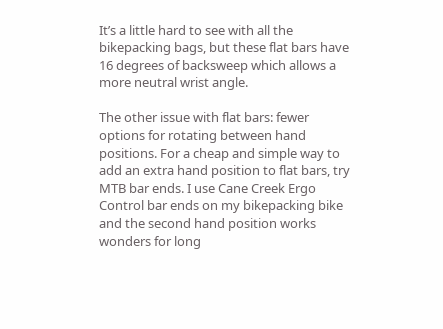It’s a little hard to see with all the bikepacking bags, but these flat bars have 16 degrees of backsweep which allows a more neutral wrist angle.

The other issue with flat bars: fewer options for rotating between hand positions. For a cheap and simple way to add an extra hand position to flat bars, try MTB bar ends. I use Cane Creek Ergo Control bar ends on my bikepacking bike and the second hand position works wonders for long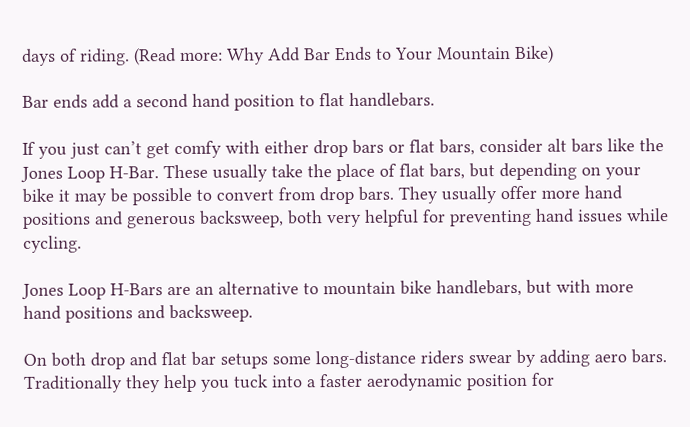days of riding. (Read more: Why Add Bar Ends to Your Mountain Bike)

Bar ends add a second hand position to flat handlebars.

If you just can’t get comfy with either drop bars or flat bars, consider alt bars like the Jones Loop H-Bar. These usually take the place of flat bars, but depending on your bike it may be possible to convert from drop bars. They usually offer more hand positions and generous backsweep, both very helpful for preventing hand issues while cycling.

Jones Loop H-Bars are an alternative to mountain bike handlebars, but with more hand positions and backsweep.

On both drop and flat bar setups some long-distance riders swear by adding aero bars. Traditionally they help you tuck into a faster aerodynamic position for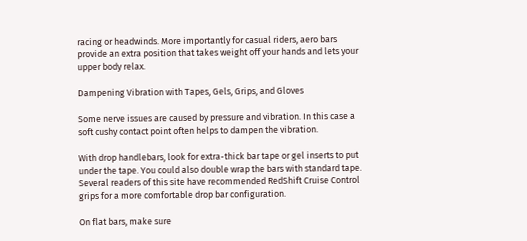racing or headwinds. More importantly for casual riders, aero bars provide an extra position that takes weight off your hands and lets your upper body relax.

Dampening Vibration with Tapes, Gels, Grips, and Gloves

Some nerve issues are caused by pressure and vibration. In this case a soft cushy contact point often helps to dampen the vibration.

With drop handlebars, look for extra-thick bar tape or gel inserts to put under the tape. You could also double wrap the bars with standard tape. Several readers of this site have recommended RedShift Cruise Control grips for a more comfortable drop bar configuration.

On flat bars, make sure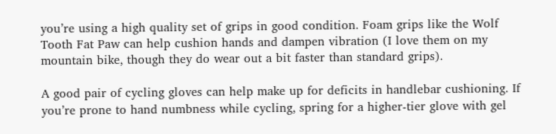you’re using a high quality set of grips in good condition. Foam grips like the Wolf Tooth Fat Paw can help cushion hands and dampen vibration (I love them on my mountain bike, though they do wear out a bit faster than standard grips).

A good pair of cycling gloves can help make up for deficits in handlebar cushioning. If you’re prone to hand numbness while cycling, spring for a higher-tier glove with gel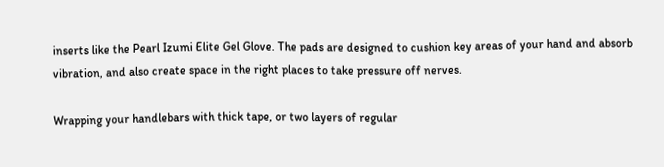inserts like the Pearl Izumi Elite Gel Glove. The pads are designed to cushion key areas of your hand and absorb vibration, and also create space in the right places to take pressure off nerves.

Wrapping your handlebars with thick tape, or two layers of regular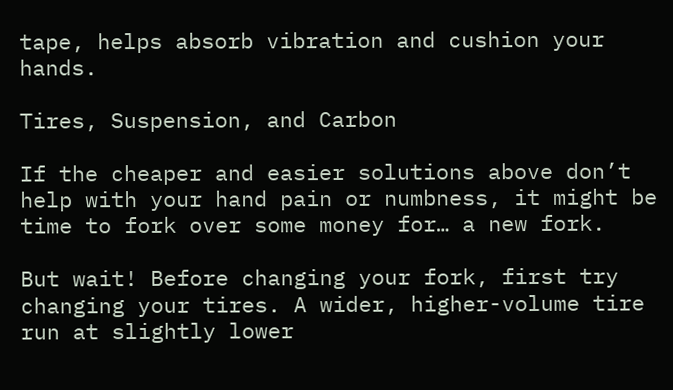tape, helps absorb vibration and cushion your hands.

Tires, Suspension, and Carbon

If the cheaper and easier solutions above don’t help with your hand pain or numbness, it might be time to fork over some money for… a new fork.

But wait! Before changing your fork, first try changing your tires. A wider, higher-volume tire run at slightly lower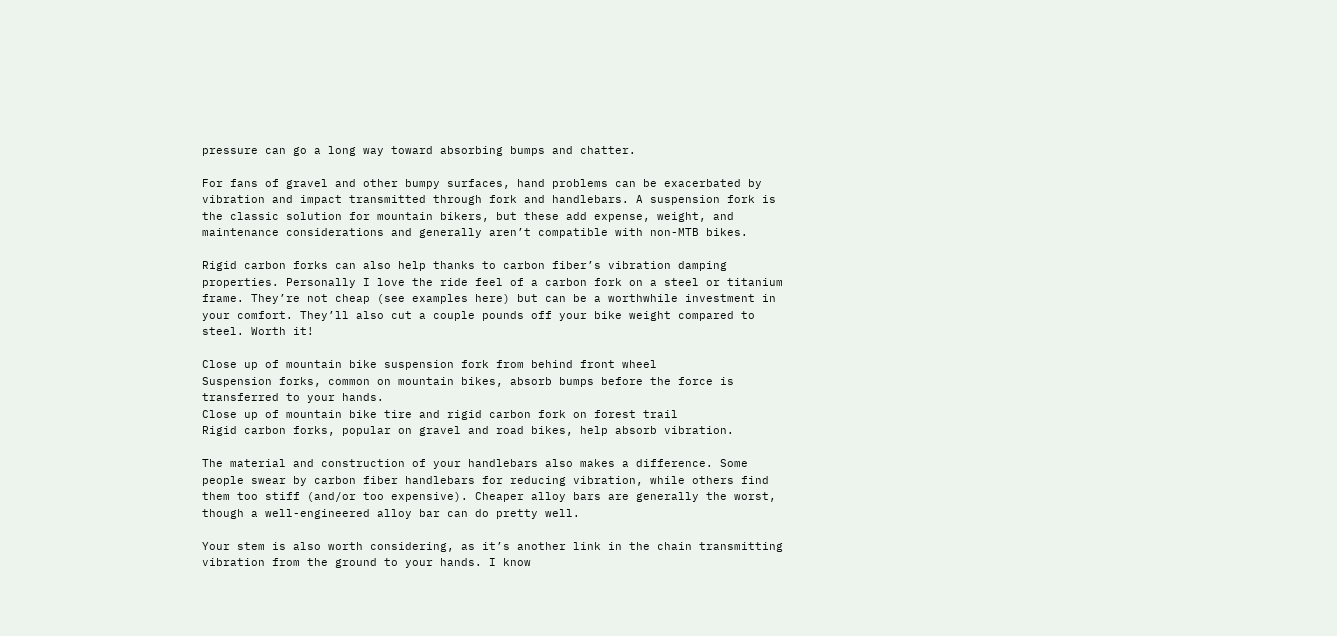pressure can go a long way toward absorbing bumps and chatter.

For fans of gravel and other bumpy surfaces, hand problems can be exacerbated by vibration and impact transmitted through fork and handlebars. A suspension fork is the classic solution for mountain bikers, but these add expense, weight, and maintenance considerations and generally aren’t compatible with non-MTB bikes.

Rigid carbon forks can also help thanks to carbon fiber’s vibration damping properties. Personally I love the ride feel of a carbon fork on a steel or titanium frame. They’re not cheap (see examples here) but can be a worthwhile investment in your comfort. They’ll also cut a couple pounds off your bike weight compared to steel. Worth it!

Close up of mountain bike suspension fork from behind front wheel
Suspension forks, common on mountain bikes, absorb bumps before the force is transferred to your hands.
Close up of mountain bike tire and rigid carbon fork on forest trail
Rigid carbon forks, popular on gravel and road bikes, help absorb vibration.

The material and construction of your handlebars also makes a difference. Some people swear by carbon fiber handlebars for reducing vibration, while others find them too stiff (and/or too expensive). Cheaper alloy bars are generally the worst, though a well-engineered alloy bar can do pretty well.

Your stem is also worth considering, as it’s another link in the chain transmitting vibration from the ground to your hands. I know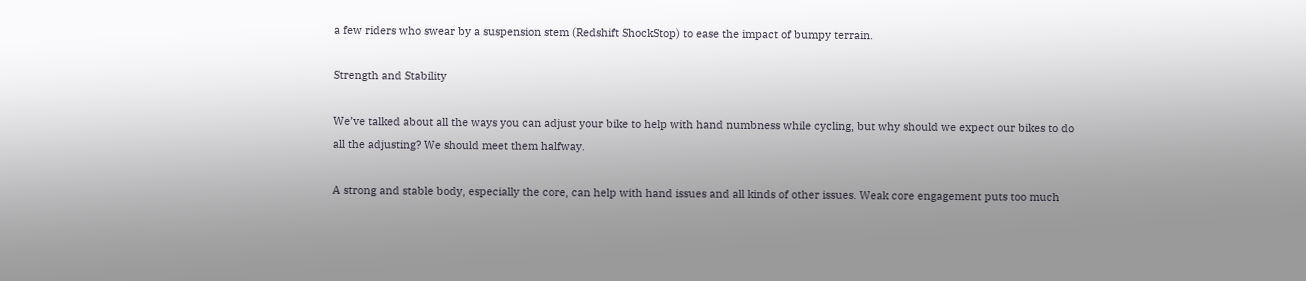a few riders who swear by a suspension stem (Redshift ShockStop) to ease the impact of bumpy terrain.

Strength and Stability

We’ve talked about all the ways you can adjust your bike to help with hand numbness while cycling, but why should we expect our bikes to do all the adjusting? We should meet them halfway.

A strong and stable body, especially the core, can help with hand issues and all kinds of other issues. Weak core engagement puts too much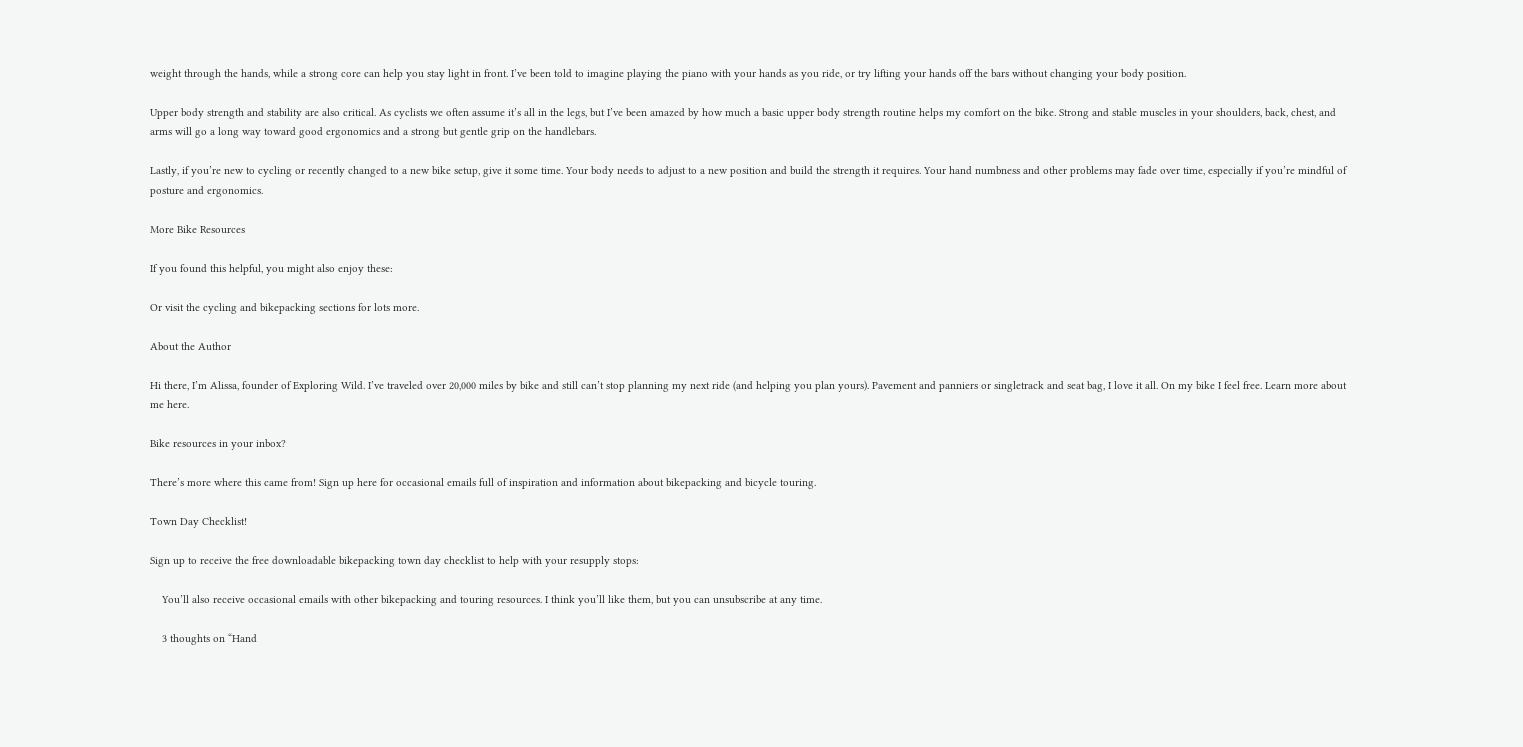weight through the hands, while a strong core can help you stay light in front. I’ve been told to imagine playing the piano with your hands as you ride, or try lifting your hands off the bars without changing your body position.

Upper body strength and stability are also critical. As cyclists we often assume it’s all in the legs, but I’ve been amazed by how much a basic upper body strength routine helps my comfort on the bike. Strong and stable muscles in your shoulders, back, chest, and arms will go a long way toward good ergonomics and a strong but gentle grip on the handlebars.

Lastly, if you’re new to cycling or recently changed to a new bike setup, give it some time. Your body needs to adjust to a new position and build the strength it requires. Your hand numbness and other problems may fade over time, especially if you’re mindful of posture and ergonomics.

More Bike Resources

If you found this helpful, you might also enjoy these:

Or visit the cycling and bikepacking sections for lots more.

About the Author

Hi there, I’m Alissa, founder of Exploring Wild. I’ve traveled over 20,000 miles by bike and still can’t stop planning my next ride (and helping you plan yours). Pavement and panniers or singletrack and seat bag, I love it all. On my bike I feel free. Learn more about me here.

Bike resources in your inbox?

There’s more where this came from! Sign up here for occasional emails full of inspiration and information about bikepacking and bicycle touring.

Town Day Checklist!

Sign up to receive the free downloadable bikepacking town day checklist to help with your resupply stops:

    You’ll also receive occasional emails with other bikepacking and touring resources. I think you’ll like them, but you can unsubscribe at any time.

    3 thoughts on “Hand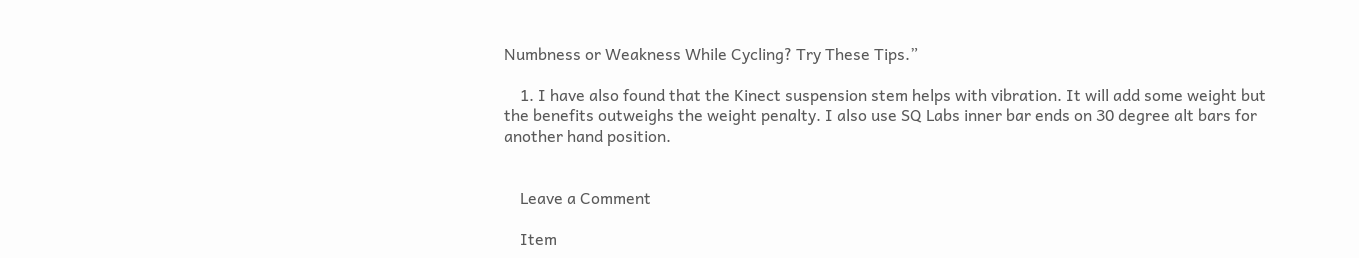Numbness or Weakness While Cycling? Try These Tips.”

    1. I have also found that the Kinect suspension stem helps with vibration. It will add some weight but the benefits outweighs the weight penalty. I also use SQ Labs inner bar ends on 30 degree alt bars for another hand position.


    Leave a Comment

    Item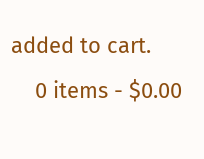added to cart.
    0 items - $0.00